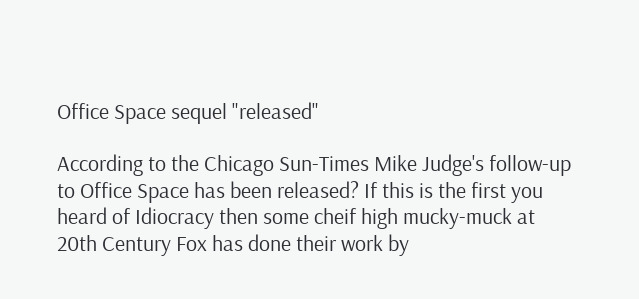Office Space sequel "released"

According to the Chicago Sun-Times Mike Judge's follow-up to Office Space has been released? If this is the first you heard of Idiocracy then some cheif high mucky-muck at 20th Century Fox has done their work by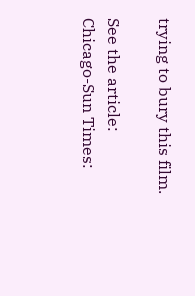trying to bury this film.

See the article:
Chicago-Sun Times: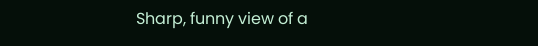Sharp, funny view of a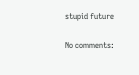stupid future

No comments: